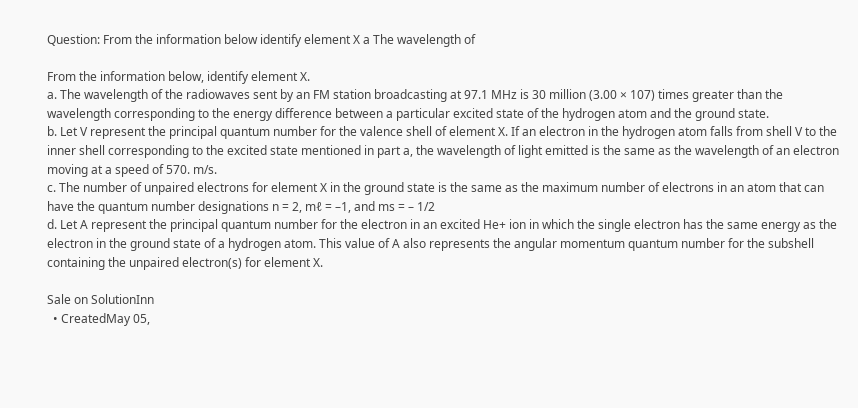Question: From the information below identify element X a The wavelength of

From the information below, identify element X.
a. The wavelength of the radiowaves sent by an FM station broadcasting at 97.1 MHz is 30 million (3.00 × 107) times greater than the wavelength corresponding to the energy difference between a particular excited state of the hydrogen atom and the ground state.
b. Let V represent the principal quantum number for the valence shell of element X. If an electron in the hydrogen atom falls from shell V to the inner shell corresponding to the excited state mentioned in part a, the wavelength of light emitted is the same as the wavelength of an electron moving at a speed of 570. m/s.
c. The number of unpaired electrons for element X in the ground state is the same as the maximum number of electrons in an atom that can have the quantum number designations n = 2, mℓ = –1, and ms = – 1/2
d. Let A represent the principal quantum number for the electron in an excited He+ ion in which the single electron has the same energy as the electron in the ground state of a hydrogen atom. This value of A also represents the angular momentum quantum number for the subshell containing the unpaired electron(s) for element X.

Sale on SolutionInn
  • CreatedMay 05,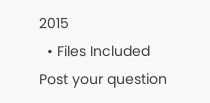2015
  • Files Included
Post your question